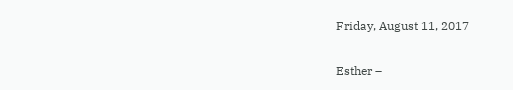Friday, August 11, 2017

Esther –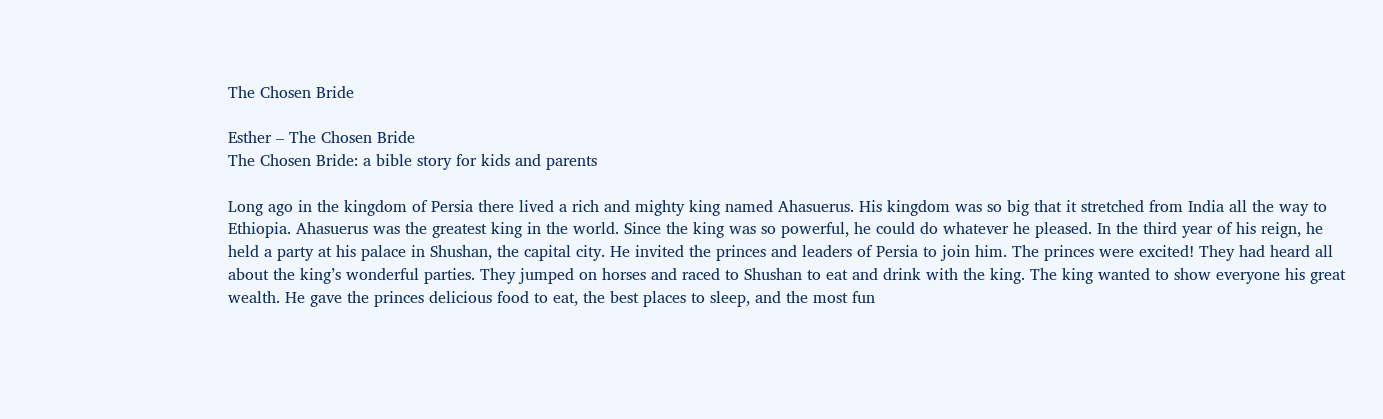The Chosen Bride

Esther – The Chosen Bride
The Chosen Bride: a bible story for kids and parents

Long ago in the kingdom of Persia there lived a rich and mighty king named Ahasuerus. His kingdom was so big that it stretched from India all the way to Ethiopia. Ahasuerus was the greatest king in the world. Since the king was so powerful, he could do whatever he pleased. In the third year of his reign, he held a party at his palace in Shushan, the capital city. He invited the princes and leaders of Persia to join him. The princes were excited! They had heard all about the king’s wonderful parties. They jumped on horses and raced to Shushan to eat and drink with the king. The king wanted to show everyone his great wealth. He gave the princes delicious food to eat, the best places to sleep, and the most fun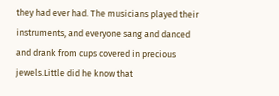they had ever had. The musicians played their instruments, and everyone sang and danced and drank from cups covered in precious jewels.Little did he know that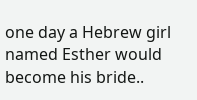one day a Hebrew girl named Esther would become his bride..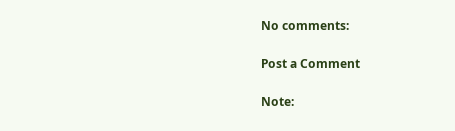No comments:

Post a Comment

Note: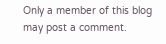Only a member of this blog may post a comment.